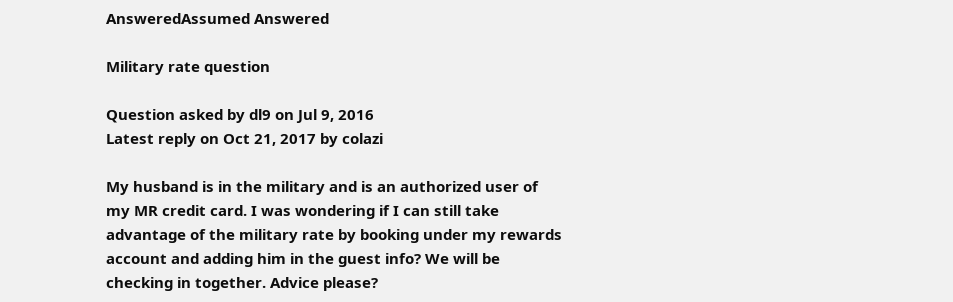AnsweredAssumed Answered

Military rate question

Question asked by dl9 on Jul 9, 2016
Latest reply on Oct 21, 2017 by colazi

My husband is in the military and is an authorized user of my MR credit card. I was wondering if I can still take advantage of the military rate by booking under my rewards account and adding him in the guest info? We will be checking in together. Advice please?